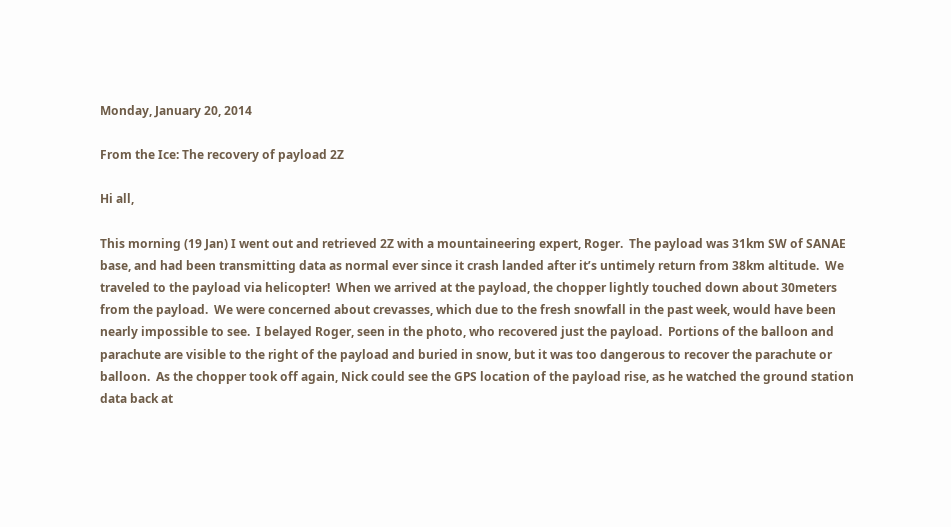Monday, January 20, 2014

From the Ice: The recovery of payload 2Z

Hi all,

This morning (19 Jan) I went out and retrieved 2Z with a mountaineering expert, Roger.  The payload was 31km SW of SANAE base, and had been transmitting data as normal ever since it crash landed after it’s untimely return from 38km altitude.  We traveled to the payload via helicopter!  When we arrived at the payload, the chopper lightly touched down about 30meters from the payload.  We were concerned about crevasses, which due to the fresh snowfall in the past week, would have been nearly impossible to see.  I belayed Roger, seen in the photo, who recovered just the payload.  Portions of the balloon and parachute are visible to the right of the payload and buried in snow, but it was too dangerous to recover the parachute or balloon.  As the chopper took off again, Nick could see the GPS location of the payload rise, as he watched the ground station data back at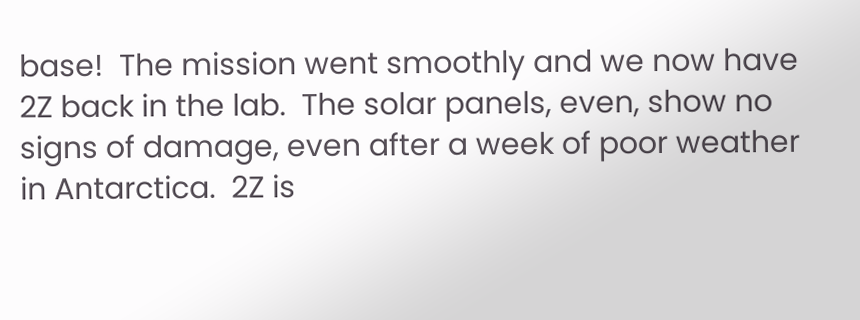base!  The mission went smoothly and we now have 2Z back in the lab.  The solar panels, even, show no signs of damage, even after a week of poor weather in Antarctica.  2Z is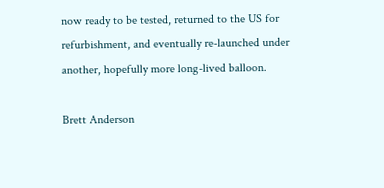now ready to be tested, returned to the US for refurbishment, and eventually re-launched under another, hopefully more long-lived balloon.

Brett Anderson